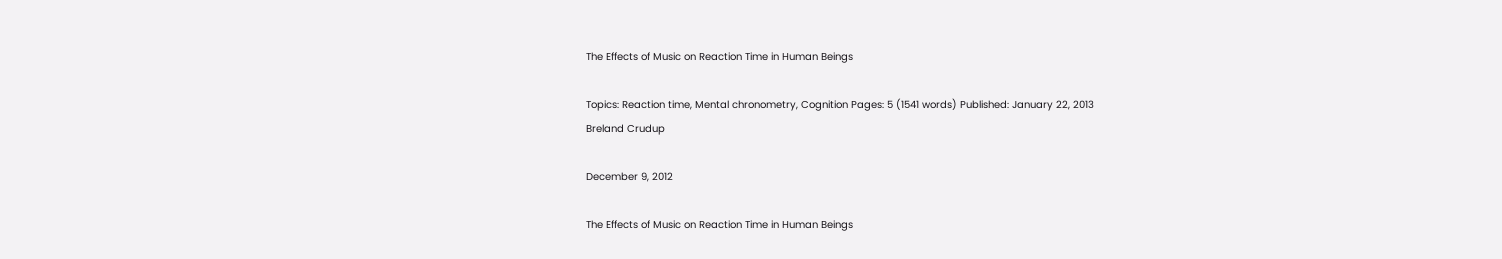The Effects of Music on Reaction Time in Human Beings

Topics: Reaction time, Mental chronometry, Cognition Pages: 5 (1541 words) Published: January 22, 2013
Breland Crudup

December 9, 2012

The Effects of Music on Reaction Time in Human Beings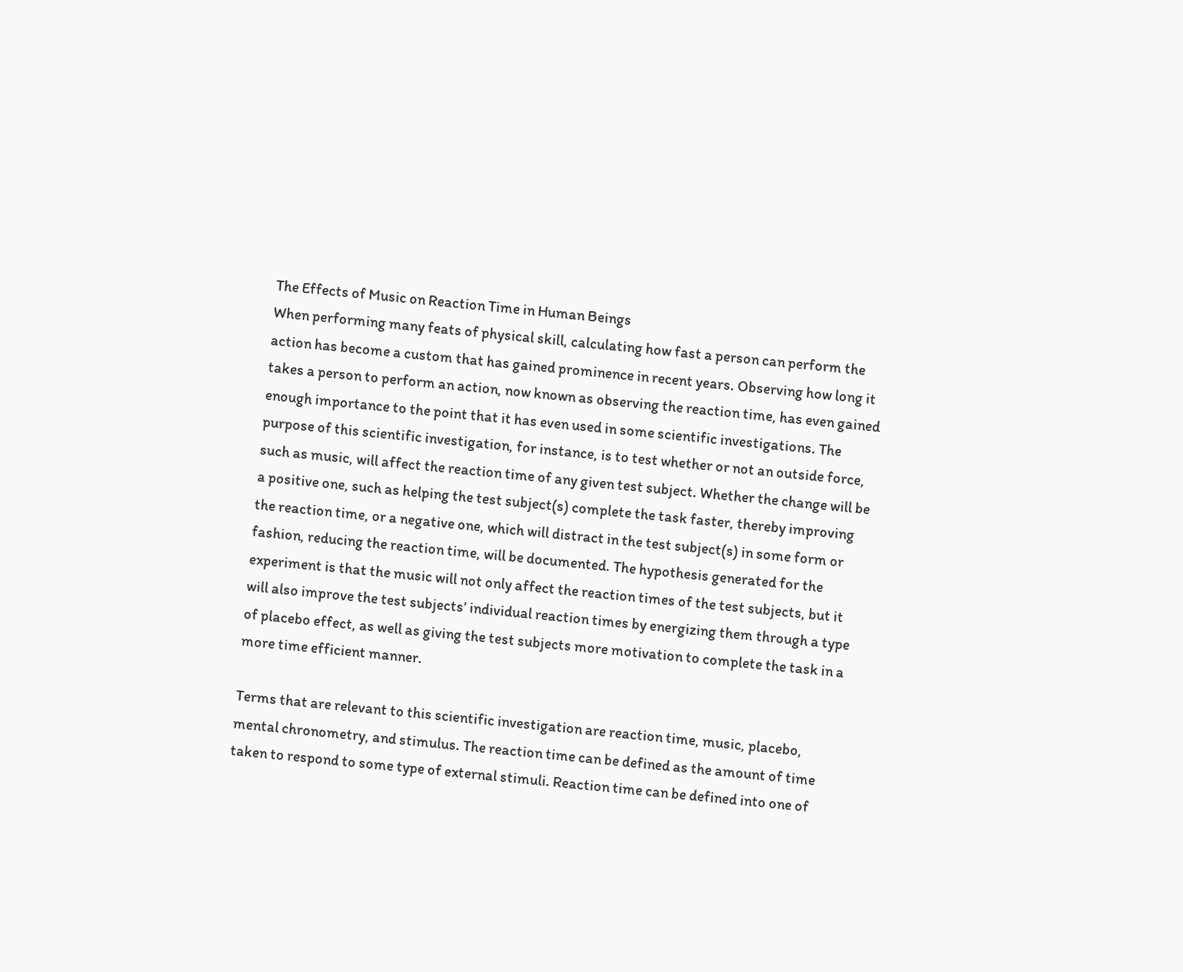The Effects of Music on Reaction Time in Human Beings
When performing many feats of physical skill, calculating how fast a person can perform the action has become a custom that has gained prominence in recent years. Observing how long it takes a person to perform an action, now known as observing the reaction time, has even gained enough importance to the point that it has even used in some scientific investigations. The purpose of this scientific investigation, for instance, is to test whether or not an outside force, such as music, will affect the reaction time of any given test subject. Whether the change will be a positive one, such as helping the test subject(s) complete the task faster, thereby improving the reaction time, or a negative one, which will distract in the test subject(s) in some form or fashion, reducing the reaction time, will be documented. The hypothesis generated for the experiment is that the music will not only affect the reaction times of the test subjects, but it will also improve the test subjects’ individual reaction times by energizing them through a type of placebo effect, as well as giving the test subjects more motivation to complete the task in a more time efficient manner.

Terms that are relevant to this scientific investigation are reaction time, music, placebo, mental chronometry, and stimulus. The reaction time can be defined as the amount of time taken to respond to some type of external stimuli. Reaction time can be defined into one of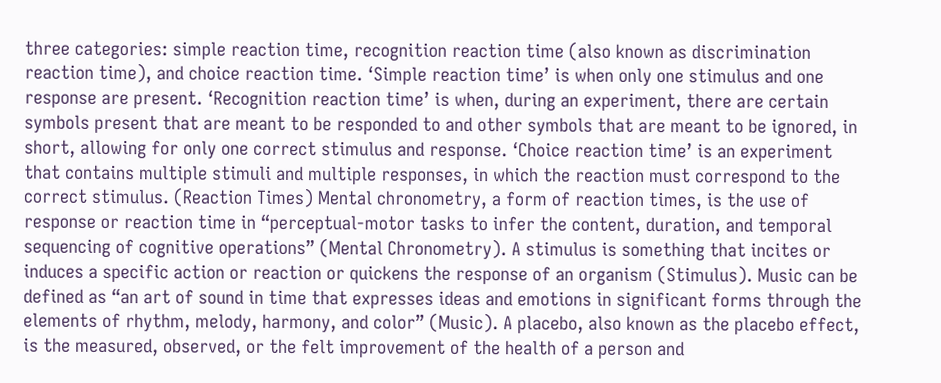three categories: simple reaction time, recognition reaction time (also known as discrimination reaction time), and choice reaction time. ‘Simple reaction time’ is when only one stimulus and one response are present. ‘Recognition reaction time’ is when, during an experiment, there are certain symbols present that are meant to be responded to and other symbols that are meant to be ignored, in short, allowing for only one correct stimulus and response. ‘Choice reaction time’ is an experiment that contains multiple stimuli and multiple responses, in which the reaction must correspond to the correct stimulus. (Reaction Times) Mental chronometry, a form of reaction times, is the use of response or reaction time in “perceptual-motor tasks to infer the content, duration, and temporal sequencing of cognitive operations” (Mental Chronometry). A stimulus is something that incites or induces a specific action or reaction or quickens the response of an organism (Stimulus). Music can be defined as “an art of sound in time that expresses ideas and emotions in significant forms through the elements of rhythm, melody, harmony, and color” (Music). A placebo, also known as the placebo effect, is the measured, observed, or the felt improvement of the health of a person and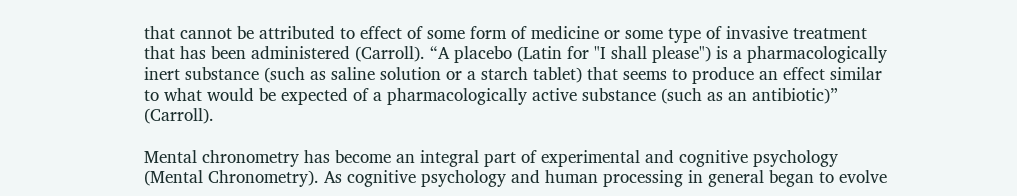that cannot be attributed to effect of some form of medicine or some type of invasive treatment that has been administered (Carroll). “A placebo (Latin for "I shall please") is a pharmacologically inert substance (such as saline solution or a starch tablet) that seems to produce an effect similar to what would be expected of a pharmacologically active substance (such as an antibiotic)” (Carroll).

Mental chronometry has become an integral part of experimental and cognitive psychology (Mental Chronometry). As cognitive psychology and human processing in general began to evolve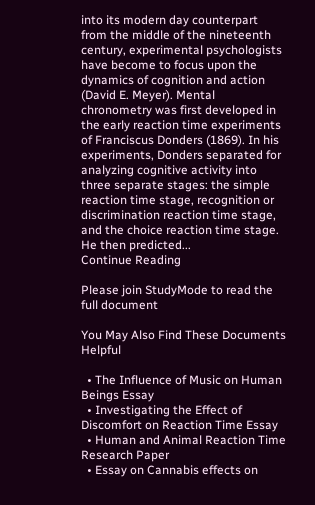into its modern day counterpart from the middle of the nineteenth century, experimental psychologists have become to focus upon the dynamics of cognition and action (David E. Meyer). Mental chronometry was first developed in the early reaction time experiments of Franciscus Donders (1869). In his experiments, Donders separated for analyzing cognitive activity into three separate stages: the simple reaction time stage, recognition or discrimination reaction time stage, and the choice reaction time stage. He then predicted...
Continue Reading

Please join StudyMode to read the full document

You May Also Find These Documents Helpful

  • The Influence of Music on Human Beings Essay
  • Investigating the Effect of Discomfort on Reaction Time Essay
  • Human and Animal Reaction Time Research Paper
  • Essay on Cannabis effects on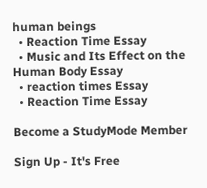human beings
  • Reaction Time Essay
  • Music and Its Effect on the Human Body Essay
  • reaction times Essay
  • Reaction Time Essay

Become a StudyMode Member

Sign Up - It's Free